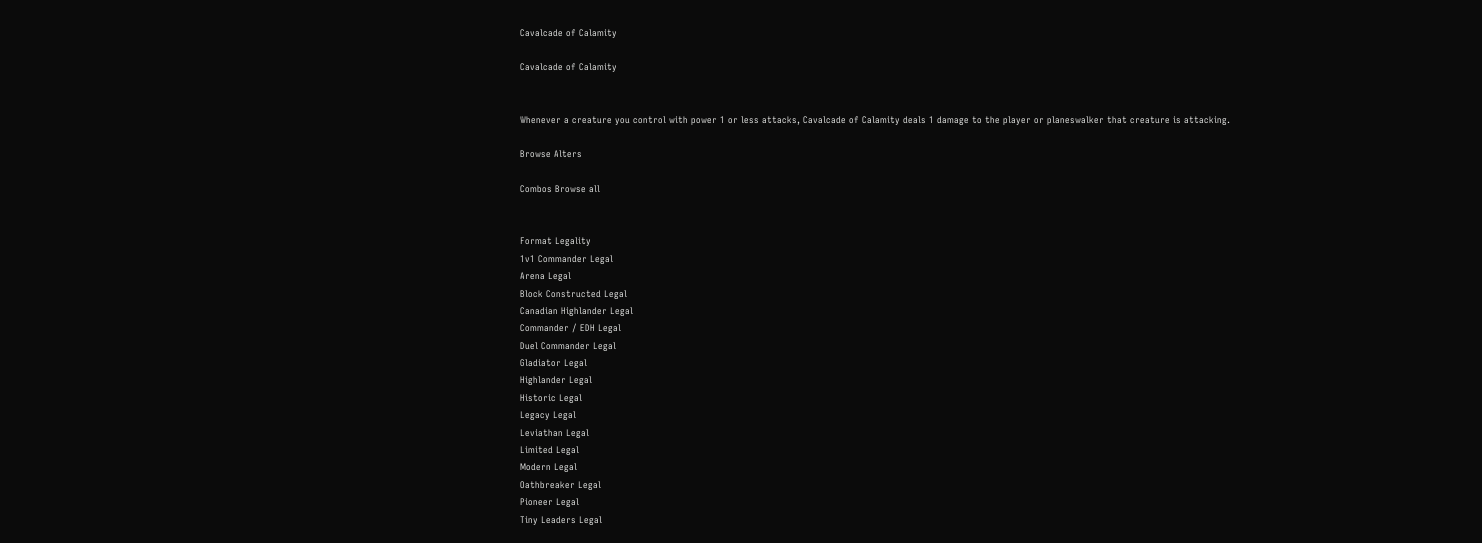Cavalcade of Calamity

Cavalcade of Calamity


Whenever a creature you control with power 1 or less attacks, Cavalcade of Calamity deals 1 damage to the player or planeswalker that creature is attacking.

Browse Alters

Combos Browse all


Format Legality
1v1 Commander Legal
Arena Legal
Block Constructed Legal
Canadian Highlander Legal
Commander / EDH Legal
Duel Commander Legal
Gladiator Legal
Highlander Legal
Historic Legal
Legacy Legal
Leviathan Legal
Limited Legal
Modern Legal
Oathbreaker Legal
Pioneer Legal
Tiny Leaders Legal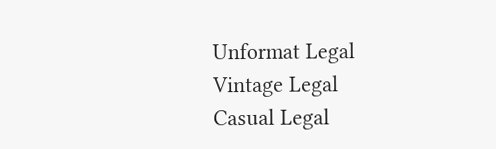Unformat Legal
Vintage Legal
Casual Legal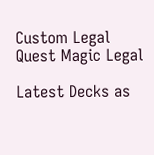Custom Legal
Quest Magic Legal

Latest Decks as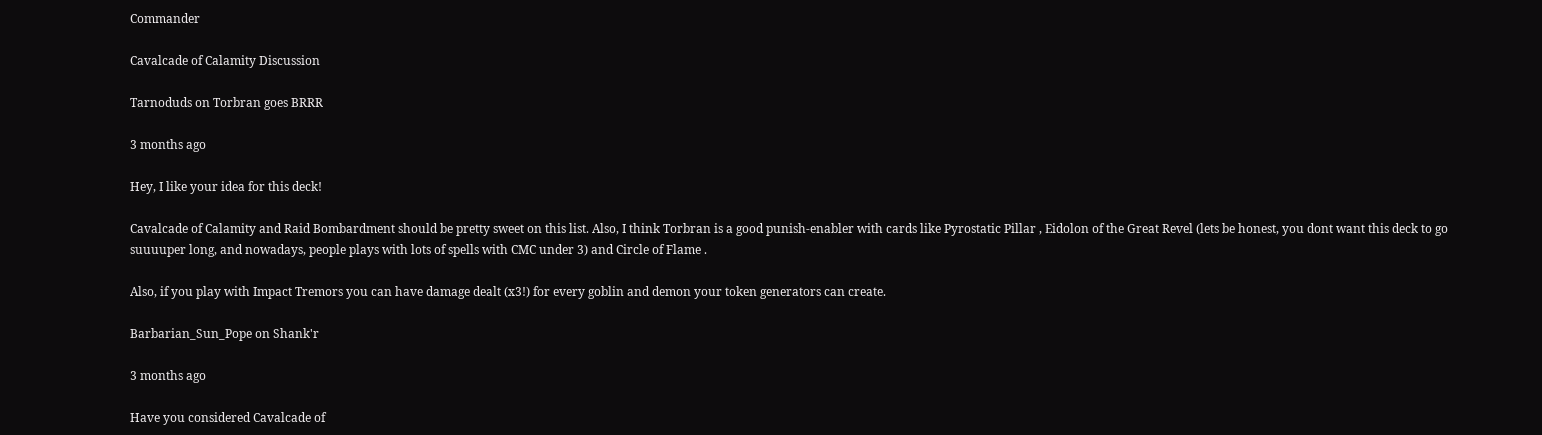Commander

Cavalcade of Calamity Discussion

Tarnoduds on Torbran goes BRRR

3 months ago

Hey, I like your idea for this deck!

Cavalcade of Calamity and Raid Bombardment should be pretty sweet on this list. Also, I think Torbran is a good punish-enabler with cards like Pyrostatic Pillar , Eidolon of the Great Revel (lets be honest, you dont want this deck to go suuuuper long, and nowadays, people plays with lots of spells with CMC under 3) and Circle of Flame .

Also, if you play with Impact Tremors you can have damage dealt (x3!) for every goblin and demon your token generators can create.

Barbarian_Sun_Pope on Shank'r

3 months ago

Have you considered Cavalcade of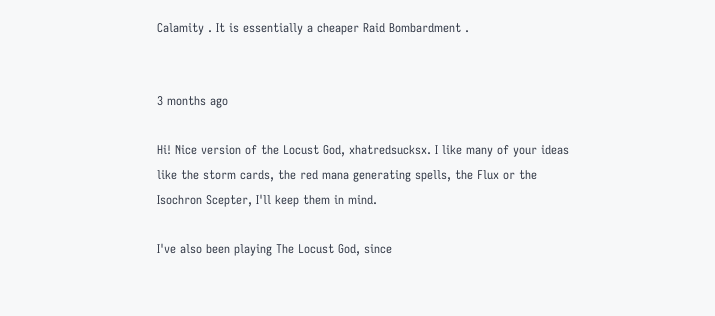Calamity . It is essentially a cheaper Raid Bombardment .


3 months ago

Hi! Nice version of the Locust God, xhatredsucksx. I like many of your ideas like the storm cards, the red mana generating spells, the Flux or the Isochron Scepter, I'll keep them in mind.

I've also been playing The Locust God, since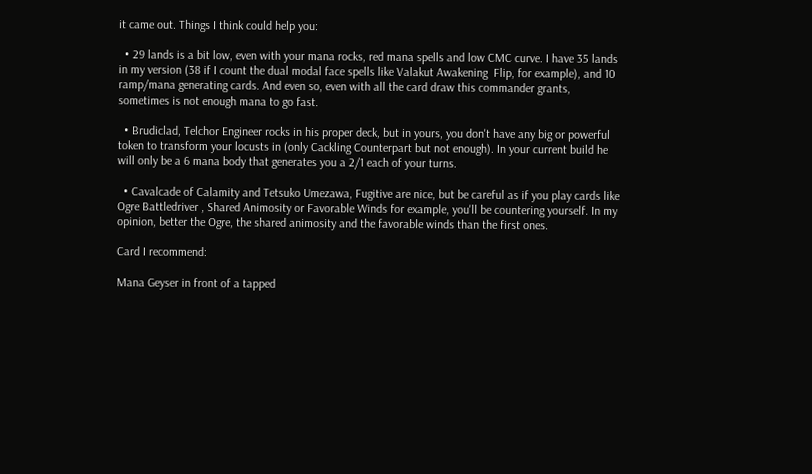it came out. Things I think could help you:

  • 29 lands is a bit low, even with your mana rocks, red mana spells and low CMC curve. I have 35 lands in my version (38 if I count the dual modal face spells like Valakut Awakening  Flip, for example), and 10 ramp/mana generating cards. And even so, even with all the card draw this commander grants, sometimes is not enough mana to go fast.

  • Brudiclad, Telchor Engineer rocks in his proper deck, but in yours, you don't have any big or powerful token to transform your locusts in (only Cackling Counterpart but not enough). In your current build he will only be a 6 mana body that generates you a 2/1 each of your turns.

  • Cavalcade of Calamity and Tetsuko Umezawa, Fugitive are nice, but be careful as if you play cards like Ogre Battledriver , Shared Animosity or Favorable Winds for example, you'll be countering yourself. In my opinion, better the Ogre, the shared animosity and the favorable winds than the first ones.

Card I recommend:

Mana Geyser in front of a tapped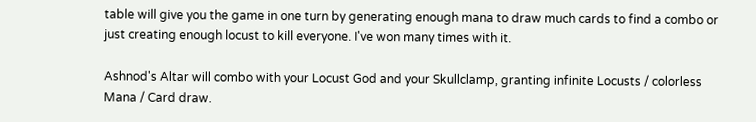table will give you the game in one turn by generating enough mana to draw much cards to find a combo or just creating enough locust to kill everyone. I've won many times with it.

Ashnod's Altar will combo with your Locust God and your Skullclamp, granting infinite Locusts / colorless Mana / Card draw.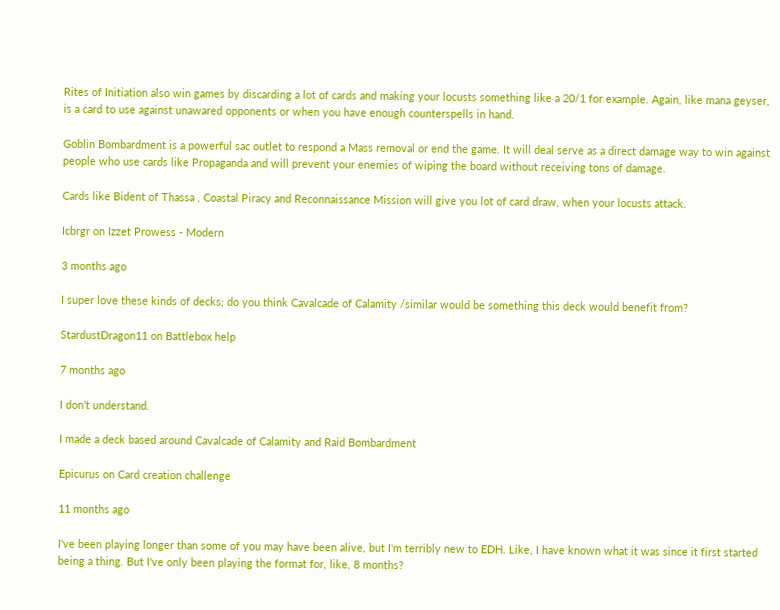Rites of Initiation also win games by discarding a lot of cards and making your locusts something like a 20/1 for example. Again, like mana geyser, is a card to use against unawared opponents or when you have enough counterspells in hand.

Goblin Bombardment is a powerful sac outlet to respond a Mass removal or end the game. It will deal serve as a direct damage way to win against people who use cards like Propaganda and will prevent your enemies of wiping the board without receiving tons of damage.

Cards like Bident of Thassa , Coastal Piracy and Reconnaissance Mission will give you lot of card draw, when your locusts attack.

Icbrgr on Izzet Prowess - Modern

3 months ago

I super love these kinds of decks; do you think Cavalcade of Calamity /similar would be something this deck would benefit from?

StardustDragon11 on Battlebox help

7 months ago

I don't understand.

I made a deck based around Cavalcade of Calamity and Raid Bombardment

Epicurus on Card creation challenge

11 months ago

I've been playing longer than some of you may have been alive, but I'm terribly new to EDH. Like, I have known what it was since it first started being a thing. But I've only been playing the format for, like, 8 months?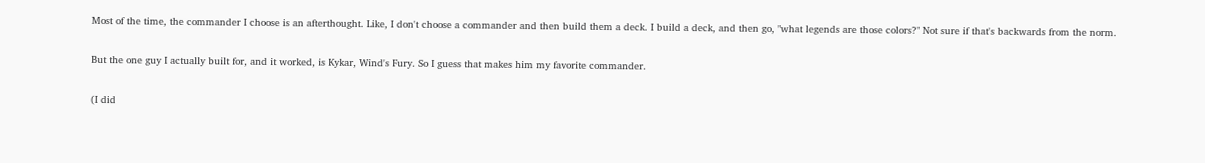Most of the time, the commander I choose is an afterthought. Like, I don't choose a commander and then build them a deck. I build a deck, and then go, "what legends are those colors?" Not sure if that's backwards from the norm.

But the one guy I actually built for, and it worked, is Kykar, Wind's Fury. So I guess that makes him my favorite commander.

(I did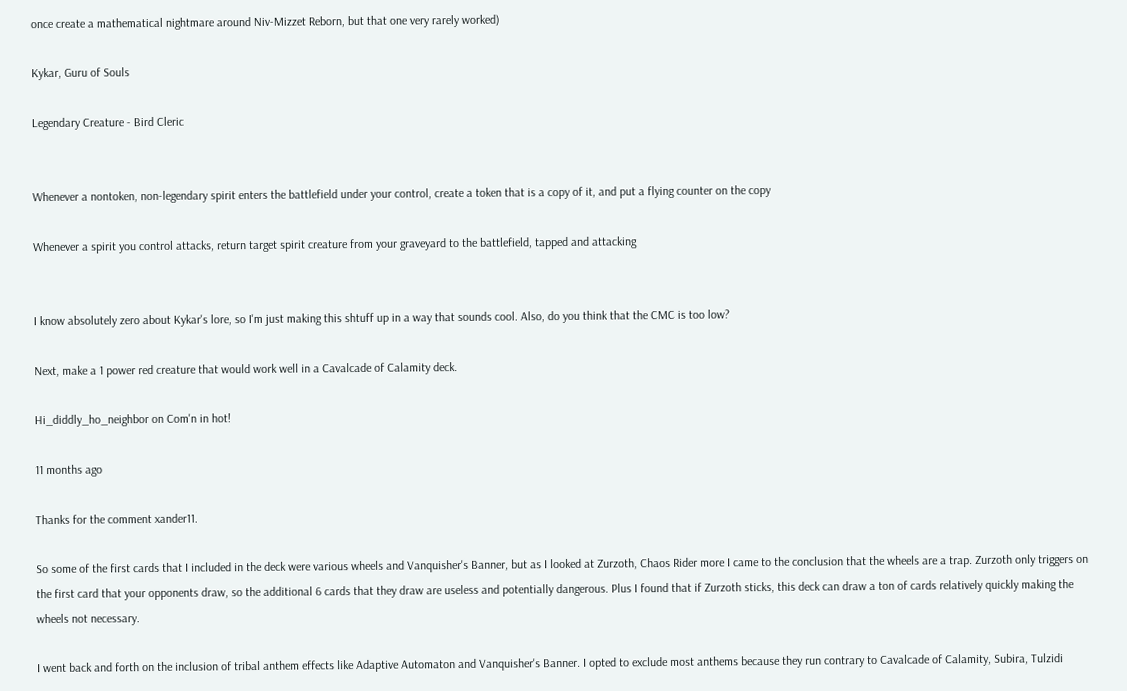once create a mathematical nightmare around Niv-Mizzet Reborn, but that one very rarely worked)

Kykar, Guru of Souls

Legendary Creature - Bird Cleric


Whenever a nontoken, non-legendary spirit enters the battlefield under your control, create a token that is a copy of it, and put a flying counter on the copy

Whenever a spirit you control attacks, return target spirit creature from your graveyard to the battlefield, tapped and attacking


I know absolutely zero about Kykar's lore, so I'm just making this shtuff up in a way that sounds cool. Also, do you think that the CMC is too low?

Next, make a 1 power red creature that would work well in a Cavalcade of Calamity deck.

Hi_diddly_ho_neighbor on Com'n in hot!

11 months ago

Thanks for the comment xander11.

So some of the first cards that I included in the deck were various wheels and Vanquisher's Banner, but as I looked at Zurzoth, Chaos Rider more I came to the conclusion that the wheels are a trap. Zurzoth only triggers on the first card that your opponents draw, so the additional 6 cards that they draw are useless and potentially dangerous. Plus I found that if Zurzoth sticks, this deck can draw a ton of cards relatively quickly making the wheels not necessary.

I went back and forth on the inclusion of tribal anthem effects like Adaptive Automaton and Vanquisher's Banner. I opted to exclude most anthems because they run contrary to Cavalcade of Calamity, Subira, Tulzidi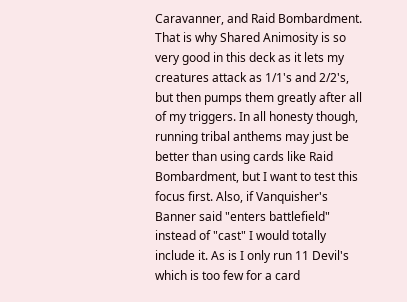Caravanner, and Raid Bombardment. That is why Shared Animosity is so very good in this deck as it lets my creatures attack as 1/1's and 2/2's, but then pumps them greatly after all of my triggers. In all honesty though, running tribal anthems may just be better than using cards like Raid Bombardment, but I want to test this focus first. Also, if Vanquisher's Banner said "enters battlefield" instead of "cast" I would totally include it. As is I only run 11 Devil's which is too few for a card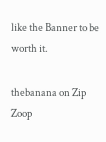like the Banner to be worth it.

thebanana on Zip Zoop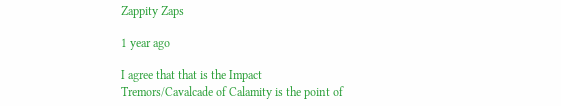Zappity Zaps

1 year ago

I agree that that is the Impact Tremors/Cavalcade of Calamity is the point of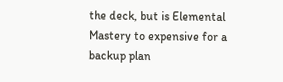the deck, but is Elemental Mastery to expensive for a backup plan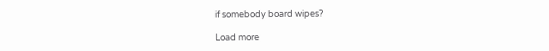if somebody board wipes?

Load more